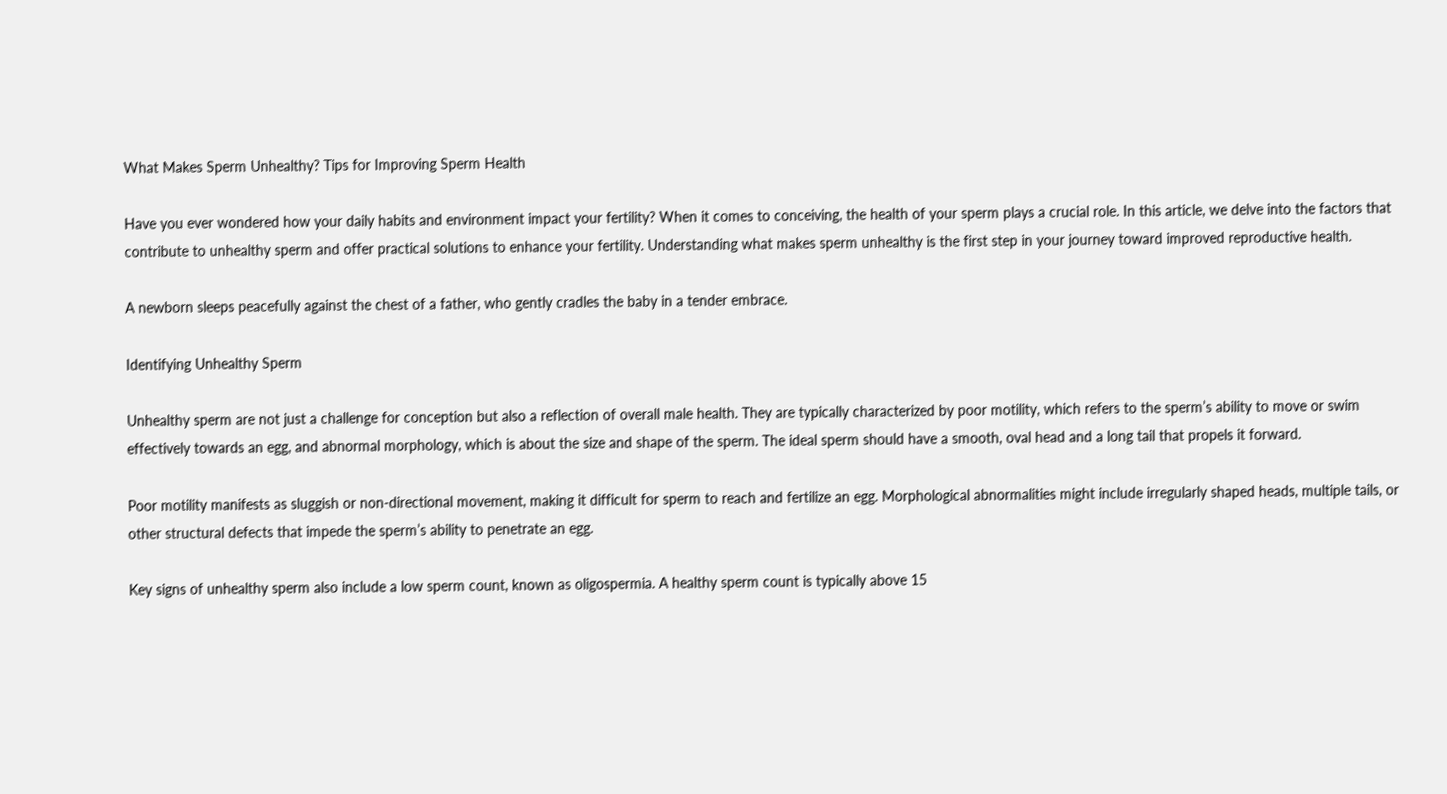What Makes Sperm Unhealthy? Tips for Improving Sperm Health

Have you ever wondered how your daily habits and environment impact your fertility? When it comes to conceiving, the health of your sperm plays a crucial role. In this article, we delve into the factors that contribute to unhealthy sperm and offer practical solutions to enhance your fertility. Understanding what makes sperm unhealthy is the first step in your journey toward improved reproductive health.

A newborn sleeps peacefully against the chest of a father, who gently cradles the baby in a tender embrace.

Identifying Unhealthy Sperm

Unhealthy sperm are not just a challenge for conception but also a reflection of overall male health. They are typically characterized by poor motility, which refers to the sperm’s ability to move or swim effectively towards an egg, and abnormal morphology, which is about the size and shape of the sperm. The ideal sperm should have a smooth, oval head and a long tail that propels it forward.

Poor motility manifests as sluggish or non-directional movement, making it difficult for sperm to reach and fertilize an egg. Morphological abnormalities might include irregularly shaped heads, multiple tails, or other structural defects that impede the sperm’s ability to penetrate an egg.

Key signs of unhealthy sperm also include a low sperm count, known as oligospermia. A healthy sperm count is typically above 15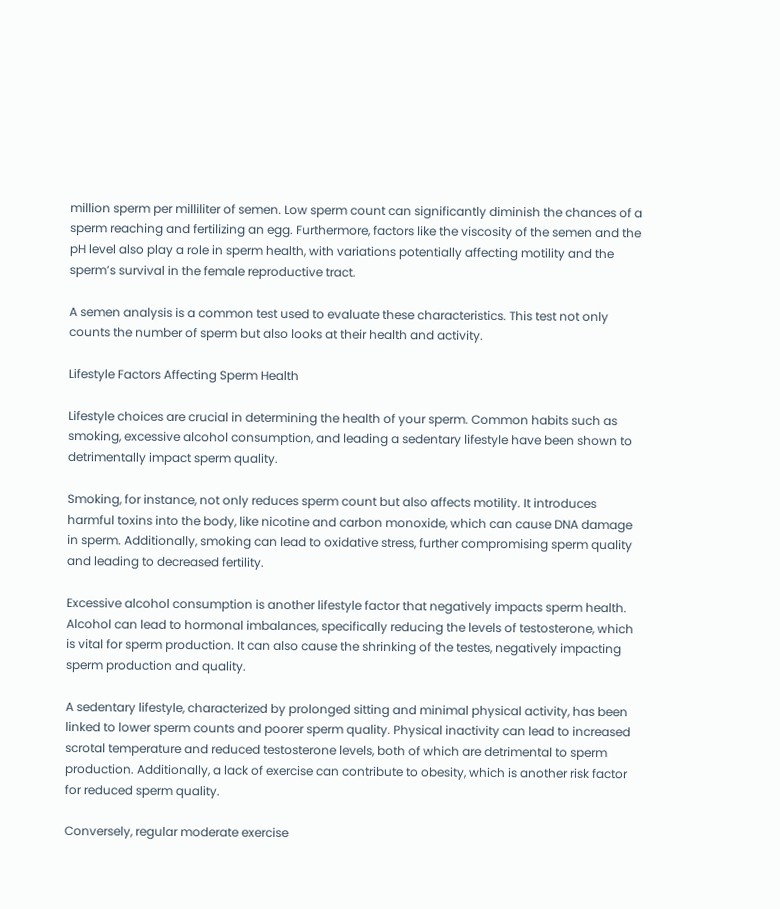million sperm per milliliter of semen. Low sperm count can significantly diminish the chances of a sperm reaching and fertilizing an egg. Furthermore, factors like the viscosity of the semen and the pH level also play a role in sperm health, with variations potentially affecting motility and the sperm’s survival in the female reproductive tract.

A semen analysis is a common test used to evaluate these characteristics. This test not only counts the number of sperm but also looks at their health and activity.

Lifestyle Factors Affecting Sperm Health

Lifestyle choices are crucial in determining the health of your sperm. Common habits such as smoking, excessive alcohol consumption, and leading a sedentary lifestyle have been shown to detrimentally impact sperm quality.

Smoking, for instance, not only reduces sperm count but also affects motility. It introduces harmful toxins into the body, like nicotine and carbon monoxide, which can cause DNA damage in sperm. Additionally, smoking can lead to oxidative stress, further compromising sperm quality and leading to decreased fertility.

Excessive alcohol consumption is another lifestyle factor that negatively impacts sperm health. Alcohol can lead to hormonal imbalances, specifically reducing the levels of testosterone, which is vital for sperm production. It can also cause the shrinking of the testes, negatively impacting sperm production and quality.

A sedentary lifestyle, characterized by prolonged sitting and minimal physical activity, has been linked to lower sperm counts and poorer sperm quality. Physical inactivity can lead to increased scrotal temperature and reduced testosterone levels, both of which are detrimental to sperm production. Additionally, a lack of exercise can contribute to obesity, which is another risk factor for reduced sperm quality.

Conversely, regular moderate exercise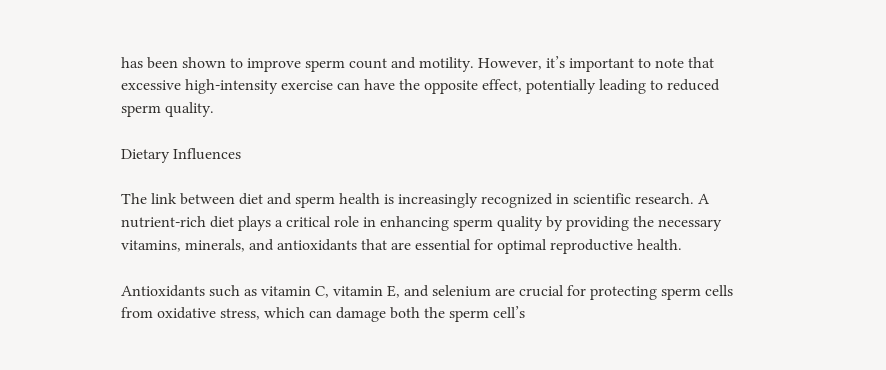has been shown to improve sperm count and motility. However, it’s important to note that excessive high-intensity exercise can have the opposite effect, potentially leading to reduced sperm quality.

Dietary Influences

The link between diet and sperm health is increasingly recognized in scientific research. A nutrient-rich diet plays a critical role in enhancing sperm quality by providing the necessary vitamins, minerals, and antioxidants that are essential for optimal reproductive health.

Antioxidants such as vitamin C, vitamin E, and selenium are crucial for protecting sperm cells from oxidative stress, which can damage both the sperm cell’s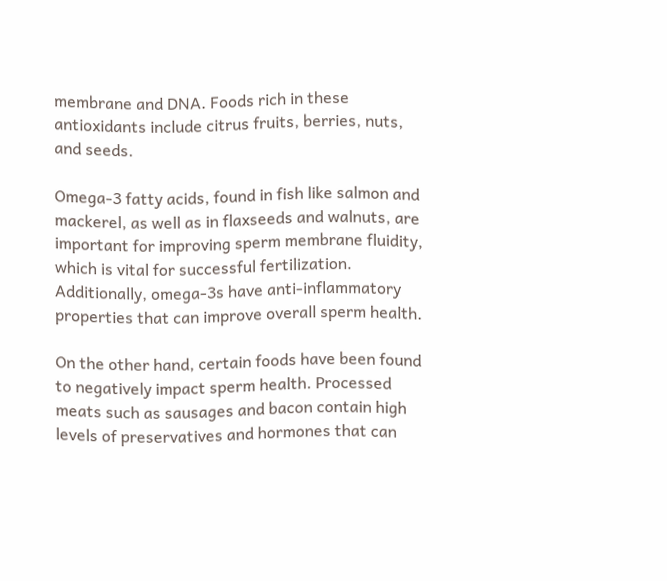membrane and DNA. Foods rich in these antioxidants include citrus fruits, berries, nuts, and seeds.

Omega-3 fatty acids, found in fish like salmon and mackerel, as well as in flaxseeds and walnuts, are important for improving sperm membrane fluidity, which is vital for successful fertilization. Additionally, omega-3s have anti-inflammatory properties that can improve overall sperm health.

On the other hand, certain foods have been found to negatively impact sperm health. Processed meats such as sausages and bacon contain high levels of preservatives and hormones that can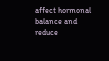affect hormonal balance and reduce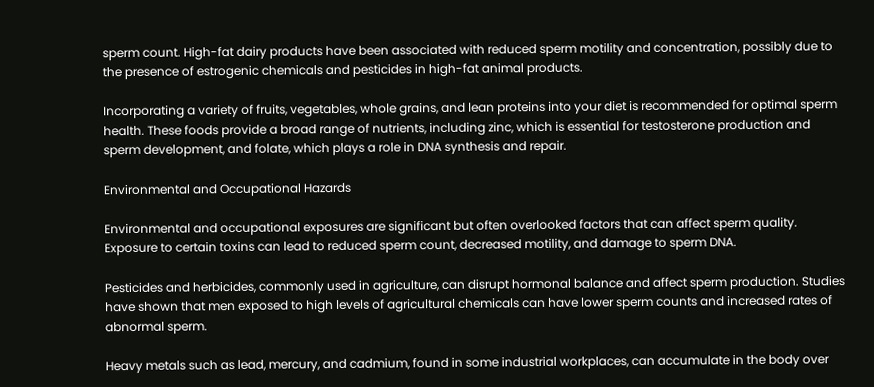sperm count. High-fat dairy products have been associated with reduced sperm motility and concentration, possibly due to the presence of estrogenic chemicals and pesticides in high-fat animal products.

Incorporating a variety of fruits, vegetables, whole grains, and lean proteins into your diet is recommended for optimal sperm health. These foods provide a broad range of nutrients, including zinc, which is essential for testosterone production and sperm development, and folate, which plays a role in DNA synthesis and repair.

Environmental and Occupational Hazards

Environmental and occupational exposures are significant but often overlooked factors that can affect sperm quality. Exposure to certain toxins can lead to reduced sperm count, decreased motility, and damage to sperm DNA.

Pesticides and herbicides, commonly used in agriculture, can disrupt hormonal balance and affect sperm production. Studies have shown that men exposed to high levels of agricultural chemicals can have lower sperm counts and increased rates of abnormal sperm.

Heavy metals such as lead, mercury, and cadmium, found in some industrial workplaces, can accumulate in the body over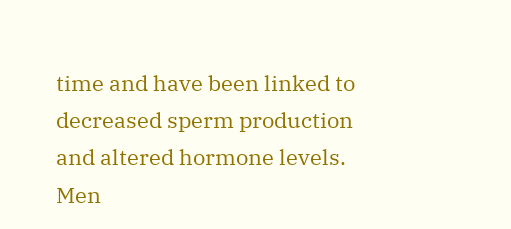time and have been linked to decreased sperm production and altered hormone levels. Men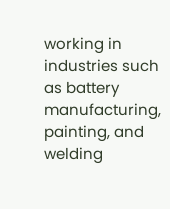working in industries such as battery manufacturing, painting, and welding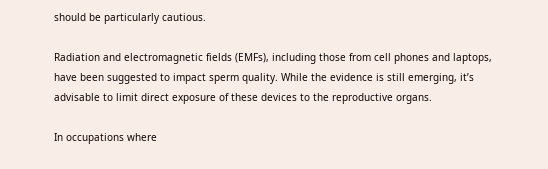should be particularly cautious.

Radiation and electromagnetic fields (EMFs), including those from cell phones and laptops, have been suggested to impact sperm quality. While the evidence is still emerging, it’s advisable to limit direct exposure of these devices to the reproductive organs.

In occupations where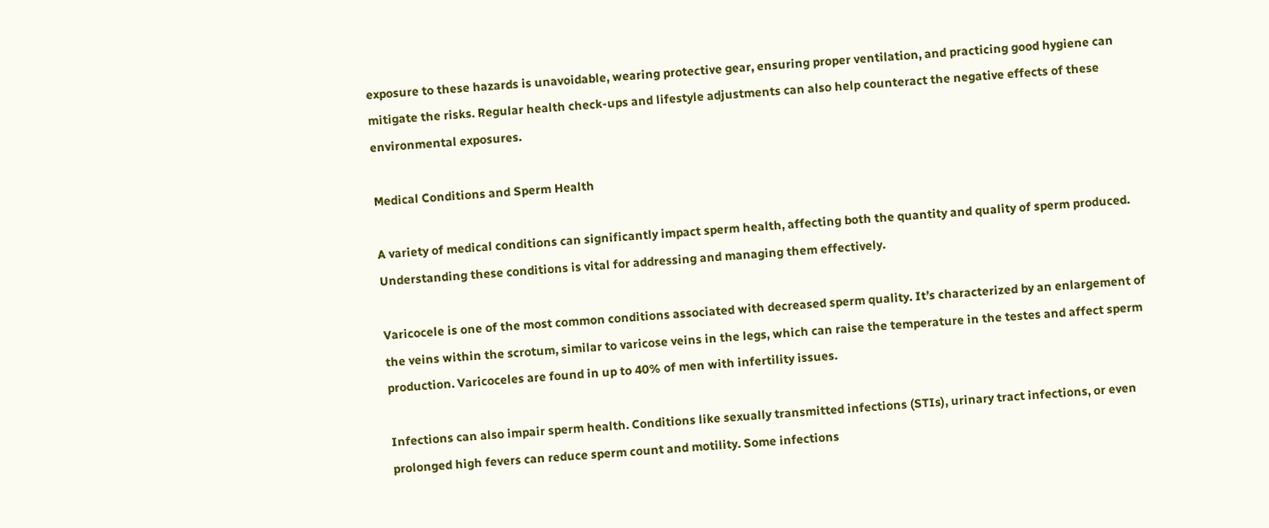exposure to these hazards is unavoidable, wearing protective gear, ensuring proper ventilation, and practicing good hygiene can mitigate the risks. Regular health check-ups and lifestyle adjustments can also help counteract the negative effects of these environmental exposures.

Medical Conditions and Sperm Health

A variety of medical conditions can significantly impact sperm health, affecting both the quantity and quality of sperm produced. Understanding these conditions is vital for addressing and managing them effectively.

Varicocele is one of the most common conditions associated with decreased sperm quality. It’s characterized by an enlargement of the veins within the scrotum, similar to varicose veins in the legs, which can raise the temperature in the testes and affect sperm production. Varicoceles are found in up to 40% of men with infertility issues.

Infections can also impair sperm health. Conditions like sexually transmitted infections (STIs), urinary tract infections, or even prolonged high fevers can reduce sperm count and motility. Some infections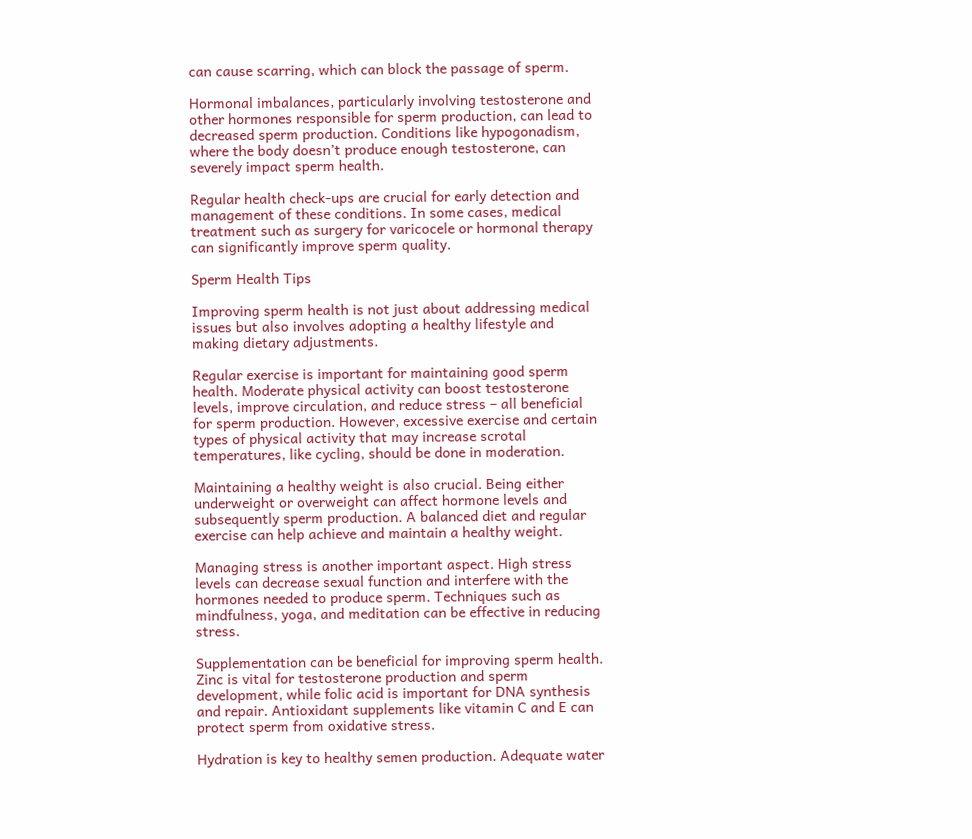can cause scarring, which can block the passage of sperm.

Hormonal imbalances, particularly involving testosterone and other hormones responsible for sperm production, can lead to decreased sperm production. Conditions like hypogonadism, where the body doesn’t produce enough testosterone, can severely impact sperm health.

Regular health check-ups are crucial for early detection and management of these conditions. In some cases, medical treatment such as surgery for varicocele or hormonal therapy can significantly improve sperm quality.

Sperm Health Tips

Improving sperm health is not just about addressing medical issues but also involves adopting a healthy lifestyle and making dietary adjustments.

Regular exercise is important for maintaining good sperm health. Moderate physical activity can boost testosterone levels, improve circulation, and reduce stress – all beneficial for sperm production. However, excessive exercise and certain types of physical activity that may increase scrotal temperatures, like cycling, should be done in moderation.

Maintaining a healthy weight is also crucial. Being either underweight or overweight can affect hormone levels and subsequently sperm production. A balanced diet and regular exercise can help achieve and maintain a healthy weight.

Managing stress is another important aspect. High stress levels can decrease sexual function and interfere with the hormones needed to produce sperm. Techniques such as mindfulness, yoga, and meditation can be effective in reducing stress.

Supplementation can be beneficial for improving sperm health. Zinc is vital for testosterone production and sperm development, while folic acid is important for DNA synthesis and repair. Antioxidant supplements like vitamin C and E can protect sperm from oxidative stress.

Hydration is key to healthy semen production. Adequate water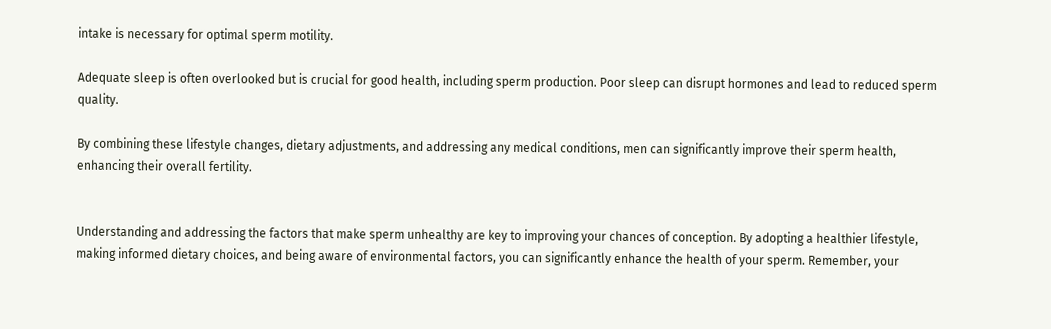intake is necessary for optimal sperm motility.

Adequate sleep is often overlooked but is crucial for good health, including sperm production. Poor sleep can disrupt hormones and lead to reduced sperm quality.

By combining these lifestyle changes, dietary adjustments, and addressing any medical conditions, men can significantly improve their sperm health, enhancing their overall fertility.


Understanding and addressing the factors that make sperm unhealthy are key to improving your chances of conception. By adopting a healthier lifestyle, making informed dietary choices, and being aware of environmental factors, you can significantly enhance the health of your sperm. Remember, your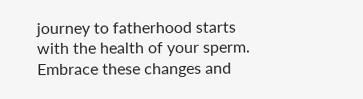journey to fatherhood starts with the health of your sperm. Embrace these changes and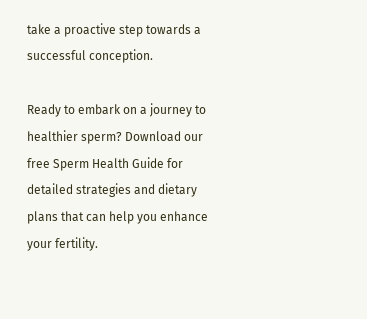take a proactive step towards a successful conception.

Ready to embark on a journey to healthier sperm? Download our free Sperm Health Guide for detailed strategies and dietary plans that can help you enhance your fertility.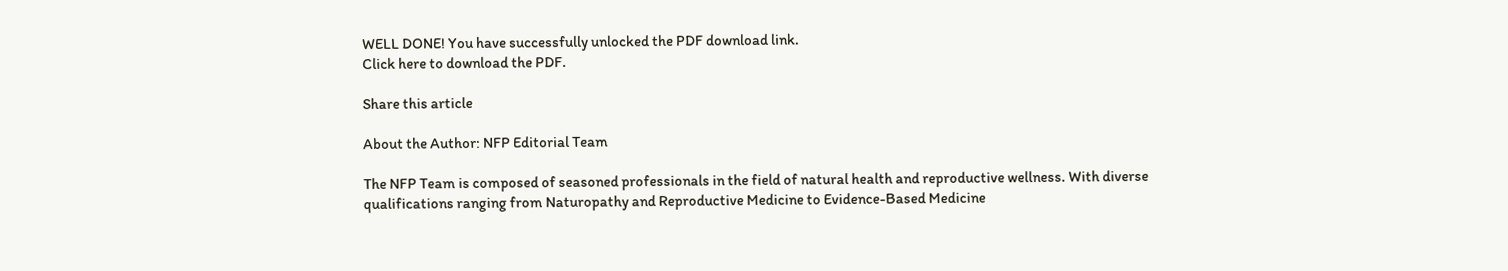WELL DONE! You have successfully unlocked the PDF download link.
Click here to download the PDF.

Share this article

About the Author: NFP Editorial Team

The NFP Team is composed of seasoned professionals in the field of natural health and reproductive wellness. With diverse qualifications ranging from Naturopathy and Reproductive Medicine to Evidence-Based Medicine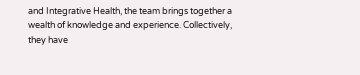and Integrative Health, the team brings together a wealth of knowledge and experience. Collectively, they have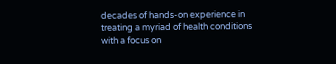decades of hands-on experience in treating a myriad of health conditions with a focus on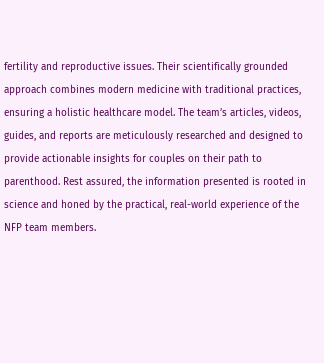fertility and reproductive issues. Their scientifically grounded approach combines modern medicine with traditional practices, ensuring a holistic healthcare model. The team’s articles, videos, guides, and reports are meticulously researched and designed to provide actionable insights for couples on their path to parenthood. Rest assured, the information presented is rooted in science and honed by the practical, real-world experience of the NFP team members.